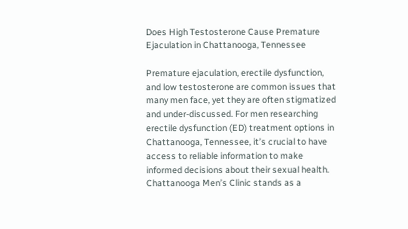Does High Testosterone Cause Premature Ejaculation in Chattanooga, Tennessee

Premature ejaculation, erectile dysfunction, and low testosterone are common issues that many men face, yet they are often stigmatized and under-discussed. For men researching erectile dysfunction (ED) treatment options in Chattanooga, Tennessee, it’s crucial to have access to reliable information to make informed decisions about their sexual health. Chattanooga Men’s Clinic stands as a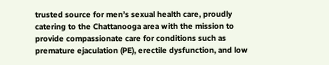trusted source for men’s sexual health care, proudly catering to the Chattanooga area with the mission to provide compassionate care for conditions such as premature ejaculation (PE), erectile dysfunction, and low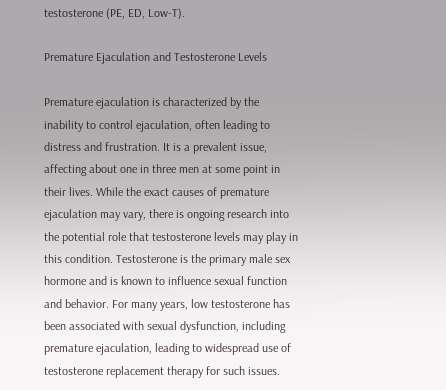testosterone (PE, ED, Low-T).

Premature Ejaculation and Testosterone Levels

Premature ejaculation is characterized by the inability to control ejaculation, often leading to distress and frustration. It is a prevalent issue, affecting about one in three men at some point in their lives. While the exact causes of premature ejaculation may vary, there is ongoing research into the potential role that testosterone levels may play in this condition. Testosterone is the primary male sex hormone and is known to influence sexual function and behavior. For many years, low testosterone has been associated with sexual dysfunction, including premature ejaculation, leading to widespread use of testosterone replacement therapy for such issues.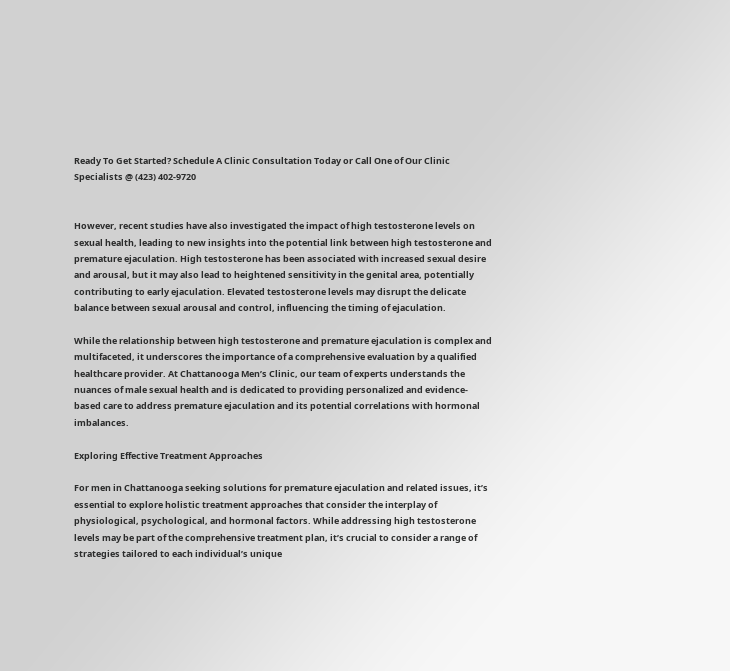Ready To Get Started? Schedule A Clinic Consultation Today or Call One of Our Clinic Specialists @ (423) 402-9720


However, recent studies have also investigated the impact of high testosterone levels on sexual health, leading to new insights into the potential link between high testosterone and premature ejaculation. High testosterone has been associated with increased sexual desire and arousal, but it may also lead to heightened sensitivity in the genital area, potentially contributing to early ejaculation. Elevated testosterone levels may disrupt the delicate balance between sexual arousal and control, influencing the timing of ejaculation.

While the relationship between high testosterone and premature ejaculation is complex and multifaceted, it underscores the importance of a comprehensive evaluation by a qualified healthcare provider. At Chattanooga Men’s Clinic, our team of experts understands the nuances of male sexual health and is dedicated to providing personalized and evidence-based care to address premature ejaculation and its potential correlations with hormonal imbalances.

Exploring Effective Treatment Approaches

For men in Chattanooga seeking solutions for premature ejaculation and related issues, it’s essential to explore holistic treatment approaches that consider the interplay of physiological, psychological, and hormonal factors. While addressing high testosterone levels may be part of the comprehensive treatment plan, it’s crucial to consider a range of strategies tailored to each individual’s unique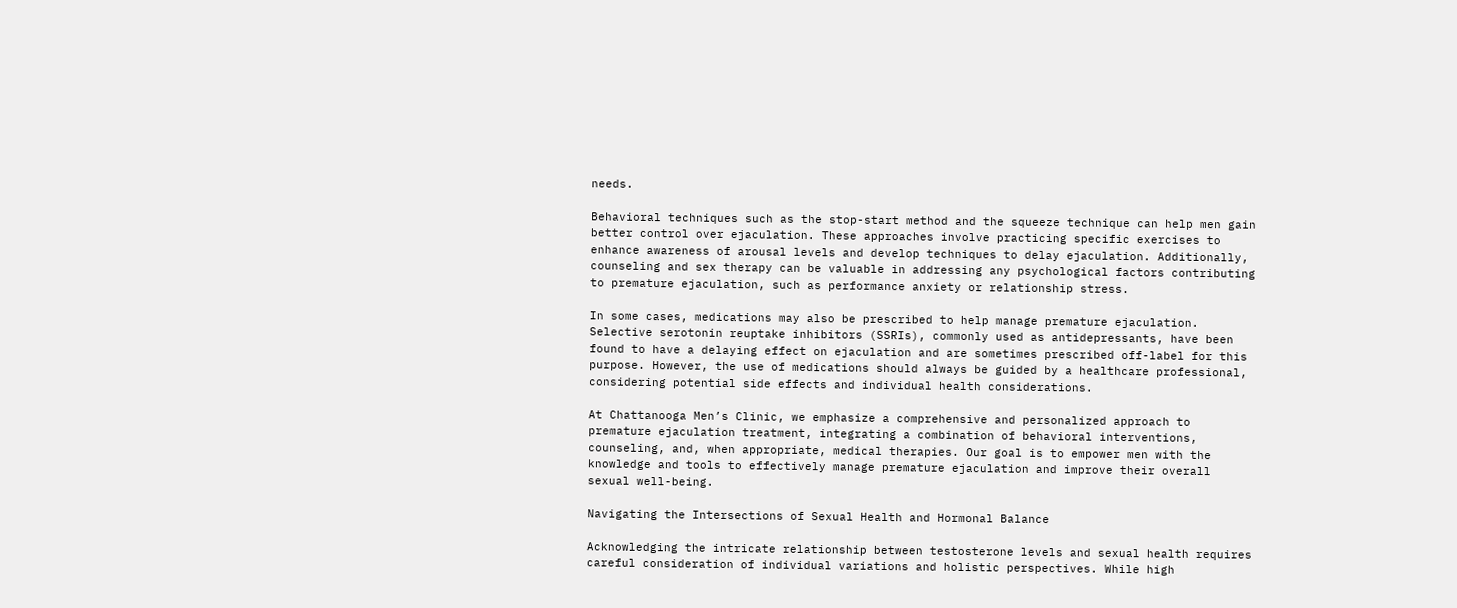needs.

Behavioral techniques such as the stop-start method and the squeeze technique can help men gain better control over ejaculation. These approaches involve practicing specific exercises to enhance awareness of arousal levels and develop techniques to delay ejaculation. Additionally, counseling and sex therapy can be valuable in addressing any psychological factors contributing to premature ejaculation, such as performance anxiety or relationship stress.

In some cases, medications may also be prescribed to help manage premature ejaculation. Selective serotonin reuptake inhibitors (SSRIs), commonly used as antidepressants, have been found to have a delaying effect on ejaculation and are sometimes prescribed off-label for this purpose. However, the use of medications should always be guided by a healthcare professional, considering potential side effects and individual health considerations.

At Chattanooga Men’s Clinic, we emphasize a comprehensive and personalized approach to premature ejaculation treatment, integrating a combination of behavioral interventions, counseling, and, when appropriate, medical therapies. Our goal is to empower men with the knowledge and tools to effectively manage premature ejaculation and improve their overall sexual well-being.

Navigating the Intersections of Sexual Health and Hormonal Balance

Acknowledging the intricate relationship between testosterone levels and sexual health requires careful consideration of individual variations and holistic perspectives. While high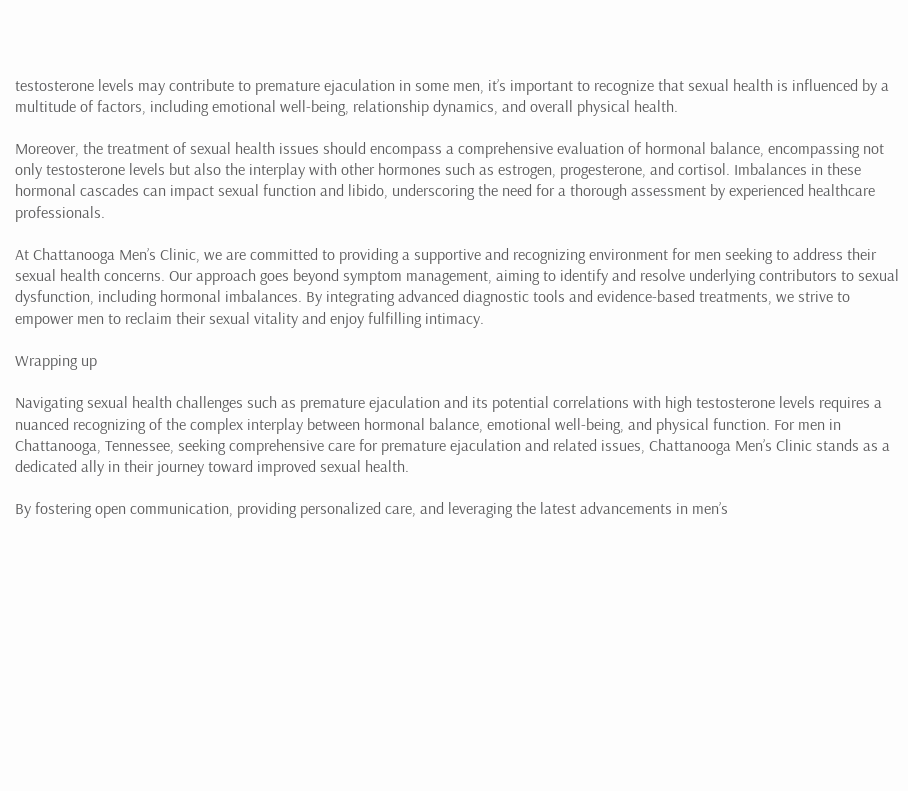testosterone levels may contribute to premature ejaculation in some men, it’s important to recognize that sexual health is influenced by a multitude of factors, including emotional well-being, relationship dynamics, and overall physical health.

Moreover, the treatment of sexual health issues should encompass a comprehensive evaluation of hormonal balance, encompassing not only testosterone levels but also the interplay with other hormones such as estrogen, progesterone, and cortisol. Imbalances in these hormonal cascades can impact sexual function and libido, underscoring the need for a thorough assessment by experienced healthcare professionals.

At Chattanooga Men’s Clinic, we are committed to providing a supportive and recognizing environment for men seeking to address their sexual health concerns. Our approach goes beyond symptom management, aiming to identify and resolve underlying contributors to sexual dysfunction, including hormonal imbalances. By integrating advanced diagnostic tools and evidence-based treatments, we strive to empower men to reclaim their sexual vitality and enjoy fulfilling intimacy.

Wrapping up

Navigating sexual health challenges such as premature ejaculation and its potential correlations with high testosterone levels requires a nuanced recognizing of the complex interplay between hormonal balance, emotional well-being, and physical function. For men in Chattanooga, Tennessee, seeking comprehensive care for premature ejaculation and related issues, Chattanooga Men’s Clinic stands as a dedicated ally in their journey toward improved sexual health.

By fostering open communication, providing personalized care, and leveraging the latest advancements in men’s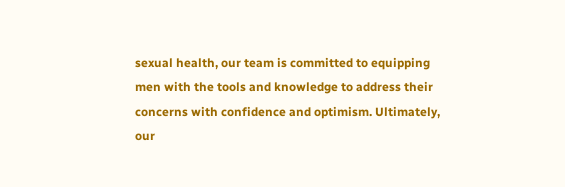sexual health, our team is committed to equipping men with the tools and knowledge to address their concerns with confidence and optimism. Ultimately, our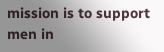mission is to support men in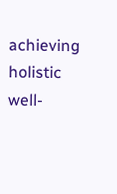achieving holistic well-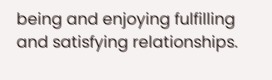being and enjoying fulfilling and satisfying relationships.